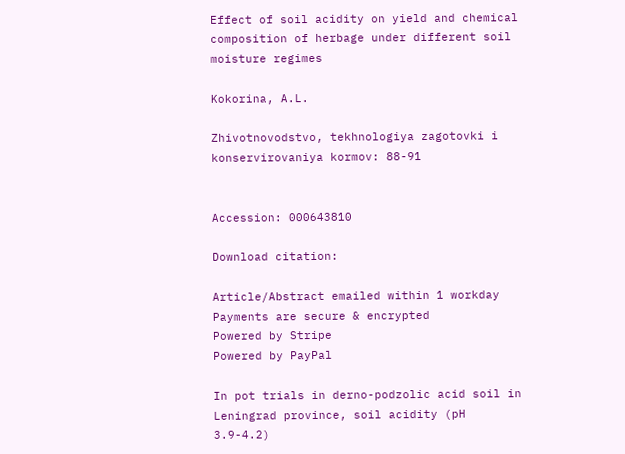Effect of soil acidity on yield and chemical composition of herbage under different soil moisture regimes

Kokorina, A.L.

Zhivotnovodstvo, tekhnologiya zagotovki i konservirovaniya kormov: 88-91


Accession: 000643810

Download citation:

Article/Abstract emailed within 1 workday
Payments are secure & encrypted
Powered by Stripe
Powered by PayPal

In pot trials in derno-podzolic acid soil in Leningrad province, soil acidity (pH 3.9-4.2)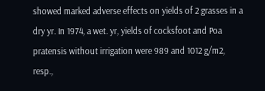showed marked adverse effects on yields of 2 grasses in a dry yr. In 1974, a wet. yr, yields of cocksfoot and Poa pratensis without irrigation were 989 and 1012 g/m2, resp.,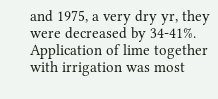and 1975, a very dry yr, they were decreased by 34-41%. Application of lime together with irrigation was most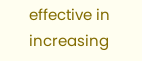effective in increasing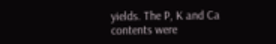yields. The P, K and Ca contents were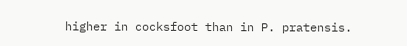higher in cocksfoot than in P. pratensis.